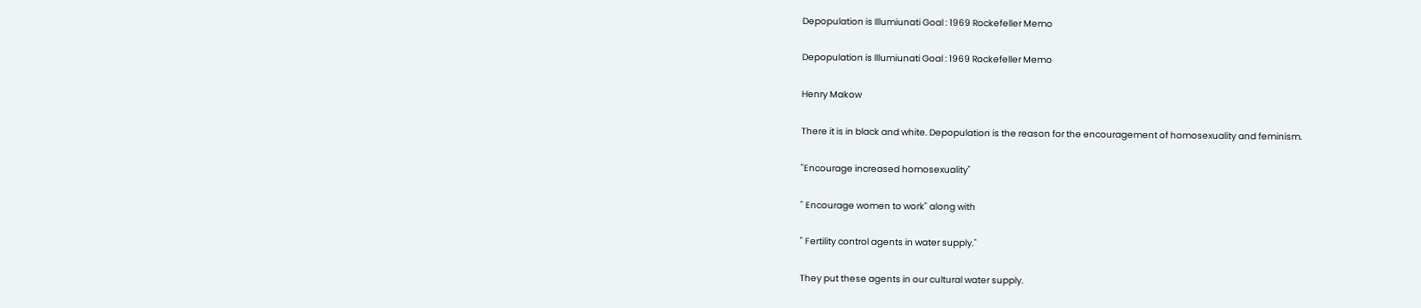Depopulation is Illumiunati Goal : 1969 Rockefeller Memo

Depopulation is Illumiunati Goal : 1969 Rockefeller Memo

Henry Makow

There it is in black and white. Depopulation is the reason for the encouragement of homosexuality and feminism.

"Encourage increased homosexuality"

" Encourage women to work" along with

" Fertility control agents in water supply."

They put these agents in our cultural water supply.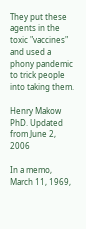They put these agents in the toxic "vaccines" and used a phony pandemic to trick people into taking them.

Henry Makow PhD. Updated from June 2, 2006

In a memo, March 11, 1969,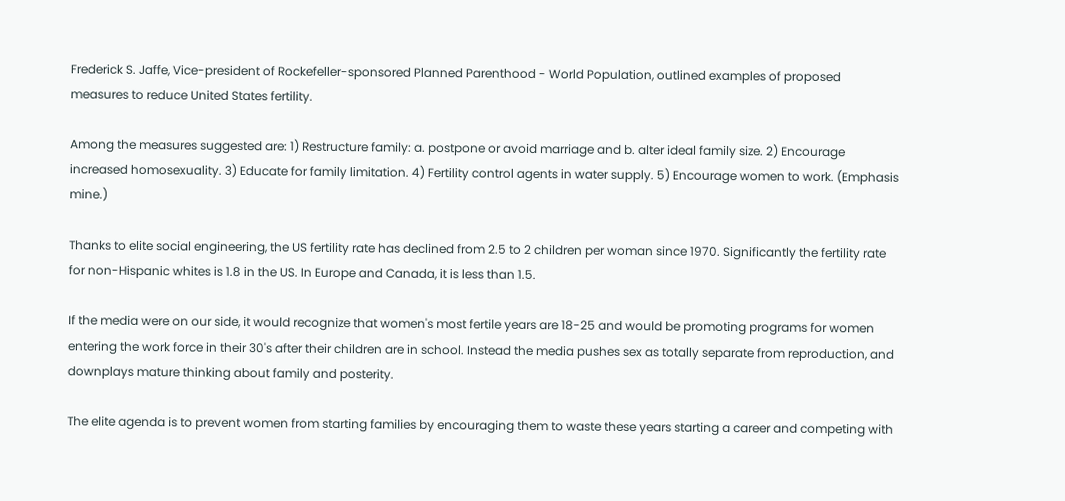Frederick S. Jaffe, Vice-president of Rockefeller-sponsored Planned Parenthood - World Population, outlined examples of proposed measures to reduce United States fertility.

Among the measures suggested are: 1) Restructure family: a. postpone or avoid marriage and b. alter ideal family size. 2) Encourage increased homosexuality. 3) Educate for family limitation. 4) Fertility control agents in water supply. 5) Encourage women to work. (Emphasis mine.)

Thanks to elite social engineering, the US fertility rate has declined from 2.5 to 2 children per woman since 1970. Significantly the fertility rate for non-Hispanic whites is 1.8 in the US. In Europe and Canada, it is less than 1.5.

If the media were on our side, it would recognize that women's most fertile years are 18-25 and would be promoting programs for women entering the work force in their 30's after their children are in school. Instead the media pushes sex as totally separate from reproduction, and downplays mature thinking about family and posterity.

The elite agenda is to prevent women from starting families by encouraging them to waste these years starting a career and competing with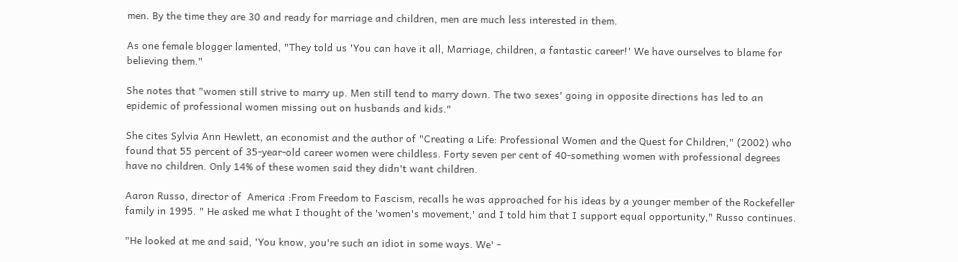men. By the time they are 30 and ready for marriage and children, men are much less interested in them.

As one female blogger lamented, "They told us 'You can have it all, Marriage, children, a fantastic career!' We have ourselves to blame for believing them."

She notes that "women still strive to marry up. Men still tend to marry down. The two sexes' going in opposite directions has led to an epidemic of professional women missing out on husbands and kids."

She cites Sylvia Ann Hewlett, an economist and the author of "Creating a Life: Professional Women and the Quest for Children," (2002) who found that 55 percent of 35-year-old career women were childless. Forty seven per cent of 40-something women with professional degrees have no children. Only 14% of these women said they didn't want children.

Aaron Russo, director of  America :From Freedom to Fascism, recalls he was approached for his ideas by a younger member of the Rockefeller family in 1995. " He asked me what I thought of the 'women's movement,' and I told him that I support equal opportunity," Russo continues.

"He looked at me and said, 'You know, you're such an idiot in some ways. We' -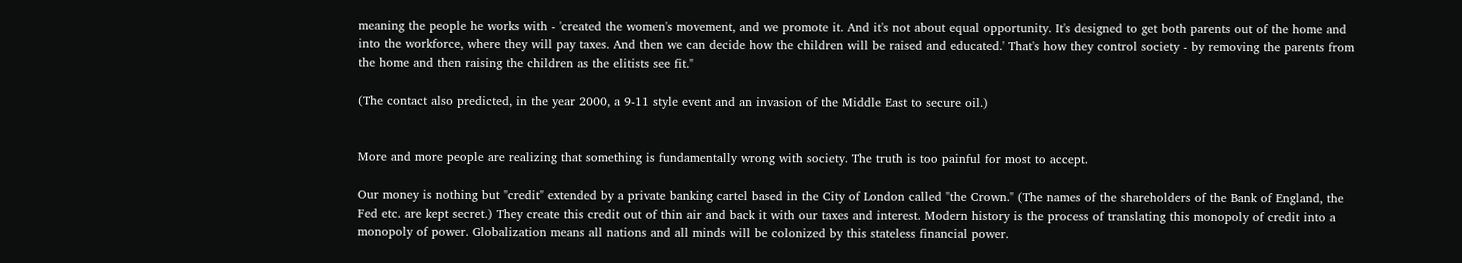meaning the people he works with - 'created the women's movement, and we promote it. And it's not about equal opportunity. It's designed to get both parents out of the home and into the workforce, where they will pay taxes. And then we can decide how the children will be raised and educated.' That's how they control society - by removing the parents from the home and then raising the children as the elitists see fit."

(The contact also predicted, in the year 2000, a 9-11 style event and an invasion of the Middle East to secure oil.)


More and more people are realizing that something is fundamentally wrong with society. The truth is too painful for most to accept.

Our money is nothing but "credit" extended by a private banking cartel based in the City of London called "the Crown." (The names of the shareholders of the Bank of England, the Fed etc. are kept secret.) They create this credit out of thin air and back it with our taxes and interest. Modern history is the process of translating this monopoly of credit into a monopoly of power. Globalization means all nations and all minds will be colonized by this stateless financial power.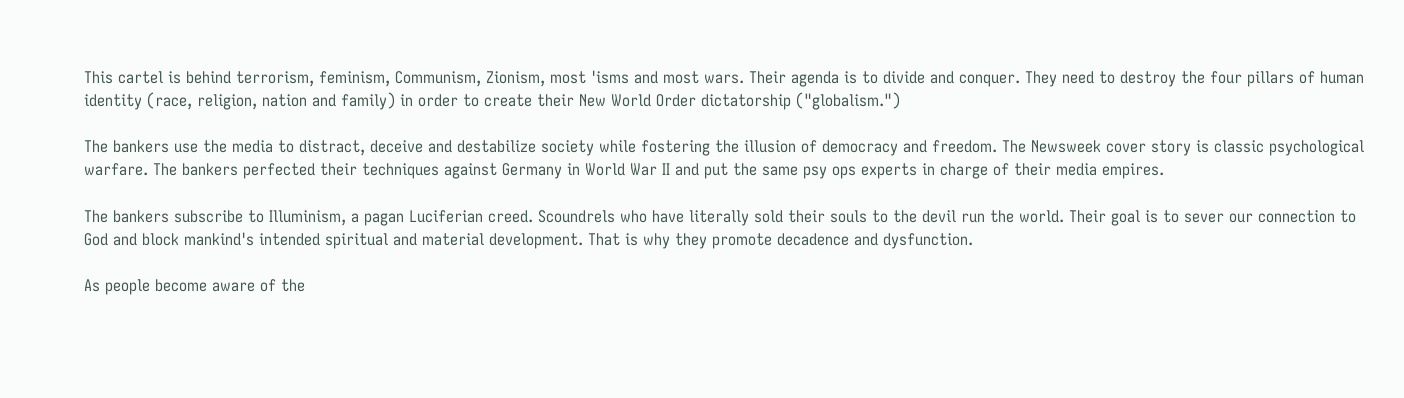This cartel is behind terrorism, feminism, Communism, Zionism, most 'isms and most wars. Their agenda is to divide and conquer. They need to destroy the four pillars of human identity (race, religion, nation and family) in order to create their New World Order dictatorship ("globalism.")

The bankers use the media to distract, deceive and destabilize society while fostering the illusion of democracy and freedom. The Newsweek cover story is classic psychological warfare. The bankers perfected their techniques against Germany in World War II and put the same psy ops experts in charge of their media empires.

The bankers subscribe to Illuminism, a pagan Luciferian creed. Scoundrels who have literally sold their souls to the devil run the world. Their goal is to sever our connection to God and block mankind's intended spiritual and material development. That is why they promote decadence and dysfunction.

As people become aware of the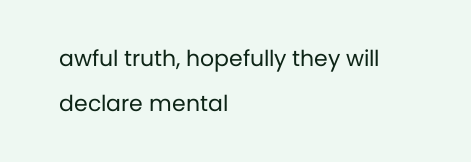awful truth, hopefully they will declare mental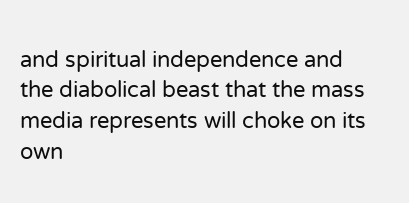and spiritual independence and the diabolical beast that the mass media represents will choke on its own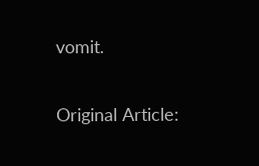vomit.

Original Article: